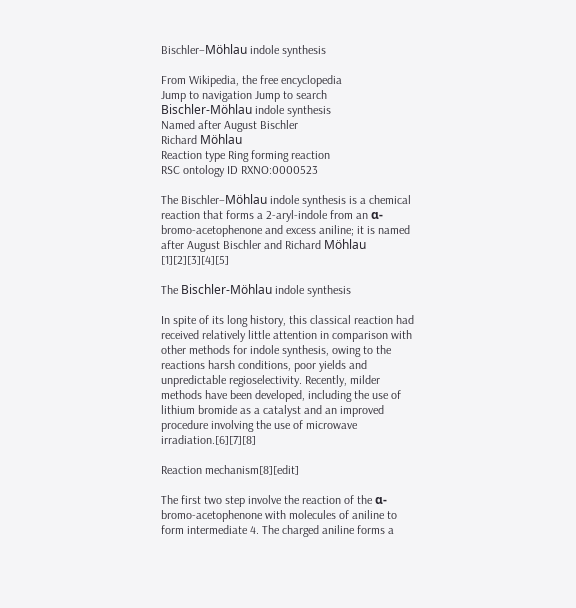Bischler–Möhlau indole synthesis

From Wikipedia, the free encyclopedia
Jump to navigation Jump to search
Bischler-Möhlau indole synthesis
Named after August Bischler
Richard Möhlau
Reaction type Ring forming reaction
RSC ontology ID RXNO:0000523

The Bischler–Möhlau indole synthesis is a chemical reaction that forms a 2-aryl-indole from an α-bromo-acetophenone and excess aniline; it is named after August Bischler and Richard Möhlau [1][2][3][4][5]

The Bischler-Möhlau indole synthesis

In spite of its long history, this classical reaction had received relatively little attention in comparison with other methods for indole synthesis, owing to the reactions harsh conditions, poor yields and unpredictable regioselectivity. Recently, milder methods have been developed, including the use of lithium bromide as a catalyst and an improved procedure involving the use of microwave irradiation.[6][7][8]

Reaction mechanism[8][edit]

The first two step involve the reaction of the α-bromo-acetophenone with molecules of aniline to form intermediate 4. The charged aniline forms a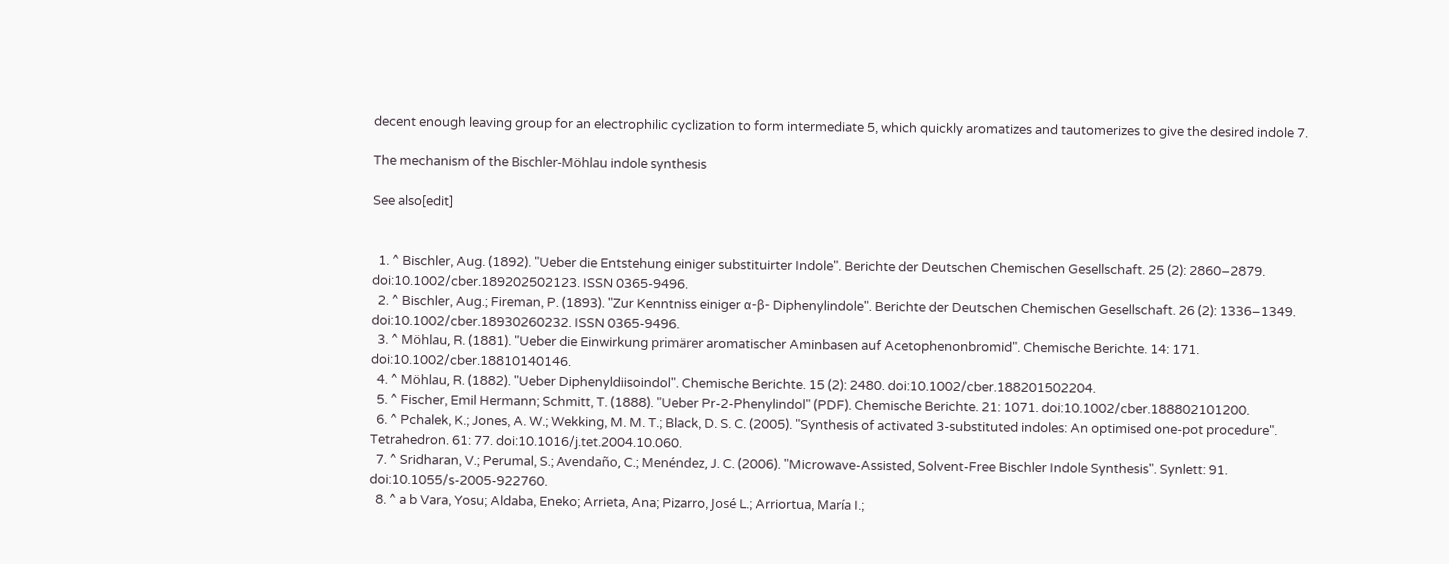decent enough leaving group for an electrophilic cyclization to form intermediate 5, which quickly aromatizes and tautomerizes to give the desired indole 7.

The mechanism of the Bischler-Möhlau indole synthesis

See also[edit]


  1. ^ Bischler, Aug. (1892). "Ueber die Entstehung einiger substituirter Indole". Berichte der Deutschen Chemischen Gesellschaft. 25 (2): 2860–2879. doi:10.1002/cber.189202502123. ISSN 0365-9496.
  2. ^ Bischler, Aug.; Fireman, P. (1893). "Zur Kenntniss einiger α-β- Diphenylindole". Berichte der Deutschen Chemischen Gesellschaft. 26 (2): 1336–1349. doi:10.1002/cber.18930260232. ISSN 0365-9496.
  3. ^ Möhlau, R. (1881). "Ueber die Einwirkung primärer aromatischer Aminbasen auf Acetophenonbromid". Chemische Berichte. 14: 171. doi:10.1002/cber.18810140146.
  4. ^ Möhlau, R. (1882). "Ueber Diphenyldiisoindol". Chemische Berichte. 15 (2): 2480. doi:10.1002/cber.188201502204.
  5. ^ Fischer, Emil Hermann; Schmitt, T. (1888). "Ueber Pr-2-Phenylindol" (PDF). Chemische Berichte. 21: 1071. doi:10.1002/cber.188802101200.
  6. ^ Pchalek, K.; Jones, A. W.; Wekking, M. M. T.; Black, D. S. C. (2005). "Synthesis of activated 3-substituted indoles: An optimised one-pot procedure". Tetrahedron. 61: 77. doi:10.1016/j.tet.2004.10.060.
  7. ^ Sridharan, V.; Perumal, S.; Avendaño, C.; Menéndez, J. C. (2006). "Microwave-Assisted, Solvent-Free Bischler Indole Synthesis". Synlett: 91. doi:10.1055/s-2005-922760.
  8. ^ a b Vara, Yosu; Aldaba, Eneko; Arrieta, Ana; Pizarro, José L.; Arriortua, María I.;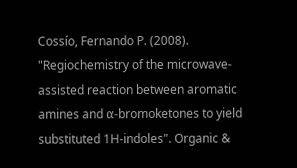Cossío, Fernando P. (2008). "Regiochemistry of the microwave-assisted reaction between aromatic amines and α-bromoketones to yield substituted 1H-indoles". Organic &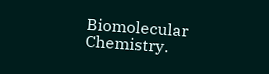Biomolecular Chemistry.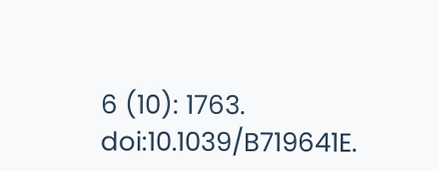6 (10): 1763. doi:10.1039/B719641E.